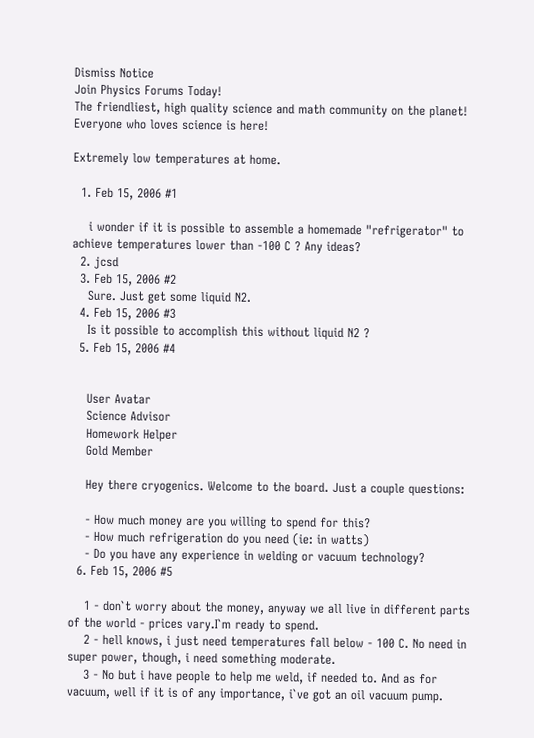Dismiss Notice
Join Physics Forums Today!
The friendliest, high quality science and math community on the planet! Everyone who loves science is here!

Extremely low temperatures at home.

  1. Feb 15, 2006 #1

    i wonder if it is possible to assemble a homemade "refrigerator" to achieve temperatures lower than -100 C ? Any ideas?
  2. jcsd
  3. Feb 15, 2006 #2
    Sure. Just get some liquid N2.
  4. Feb 15, 2006 #3
    Is it possible to accomplish this without liquid N2 ?
  5. Feb 15, 2006 #4


    User Avatar
    Science Advisor
    Homework Helper
    Gold Member

    Hey there cryogenics. Welcome to the board. Just a couple questions:

    - How much money are you willing to spend for this?
    - How much refrigeration do you need (ie: in watts)
    - Do you have any experience in welding or vacuum technology?
  6. Feb 15, 2006 #5

    1 - don`t worry about the money, anyway we all live in different parts of the world - prices vary.I`m ready to spend.
    2 - hell knows, i just need temperatures fall below - 100 C. No need in super power, though, i need something moderate.
    3 - No but i have people to help me weld, if needed to. And as for vacuum, well if it is of any importance, i`ve got an oil vacuum pump.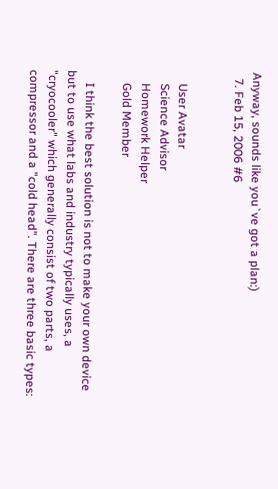Anyway, sounds like you`ve got a plan:)
  7. Feb 15, 2006 #6


    User Avatar
    Science Advisor
    Homework Helper
    Gold Member

    I think the best solution is not to make your own device but to use what labs and industry typically uses, a "cryocooler" which generally consist of two parts, a compressor and a "cold head". There are three basic types: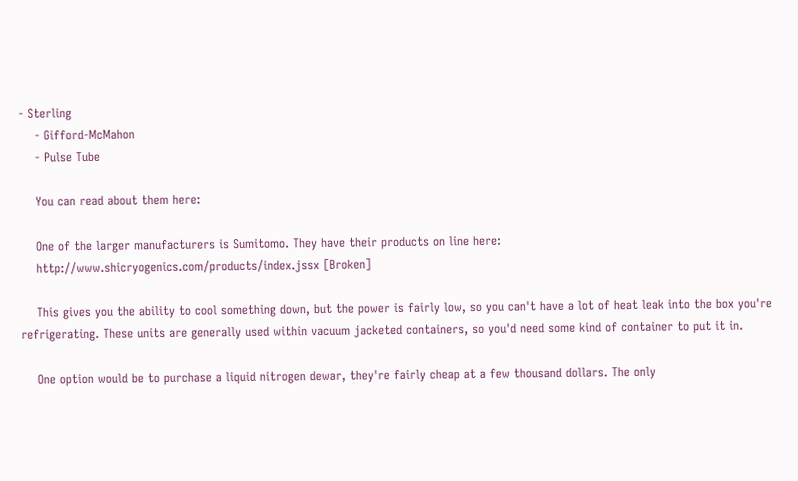- Sterling
    - Gifford-McMahon
    - Pulse Tube

    You can read about them here:

    One of the larger manufacturers is Sumitomo. They have their products on line here:
    http://www.shicryogenics.com/products/index.jssx [Broken]

    This gives you the ability to cool something down, but the power is fairly low, so you can't have a lot of heat leak into the box you're refrigerating. These units are generally used within vacuum jacketed containers, so you'd need some kind of container to put it in.

    One option would be to purchase a liquid nitrogen dewar, they're fairly cheap at a few thousand dollars. The only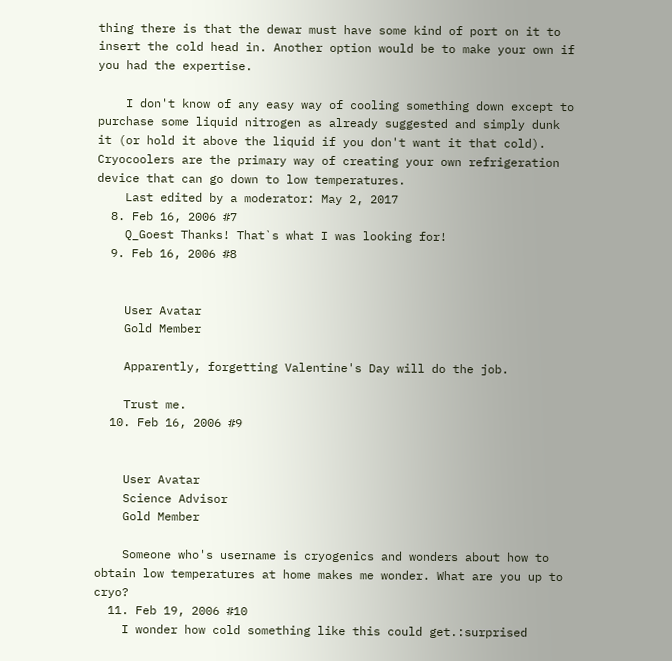thing there is that the dewar must have some kind of port on it to insert the cold head in. Another option would be to make your own if you had the expertise.

    I don't know of any easy way of cooling something down except to purchase some liquid nitrogen as already suggested and simply dunk it (or hold it above the liquid if you don't want it that cold). Cryocoolers are the primary way of creating your own refrigeration device that can go down to low temperatures.
    Last edited by a moderator: May 2, 2017
  8. Feb 16, 2006 #7
    Q_Goest Thanks! That`s what I was looking for!
  9. Feb 16, 2006 #8


    User Avatar
    Gold Member

    Apparently, forgetting Valentine's Day will do the job.

    Trust me.
  10. Feb 16, 2006 #9


    User Avatar
    Science Advisor
    Gold Member

    Someone who's username is cryogenics and wonders about how to obtain low temperatures at home makes me wonder. What are you up to cryo?
  11. Feb 19, 2006 #10
    I wonder how cold something like this could get.:surprised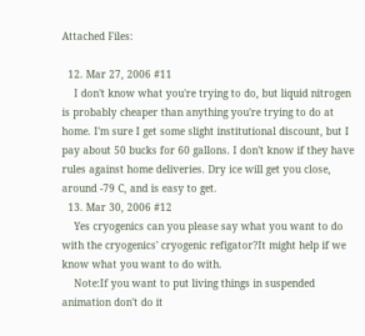Attached Files:

  12. Mar 27, 2006 #11
    I don't know what you're trying to do, but liquid nitrogen is probably cheaper than anything you're trying to do at home. I'm sure I get some slight institutional discount, but I pay about 50 bucks for 60 gallons. I don't know if they have rules against home deliveries. Dry ice will get you close, around -79 C, and is easy to get.
  13. Mar 30, 2006 #12
    Yes cryogenics can you please say what you want to do with the cryogenics' cryogenic refigator?It might help if we know what you want to do with.
    Note:If you want to put living things in suspended animation don't do it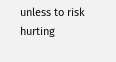unless to risk hurting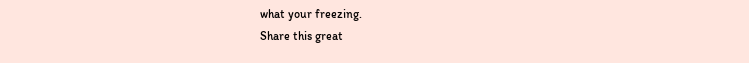what your freezing.
Share this great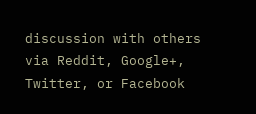discussion with others via Reddit, Google+, Twitter, or Facebook